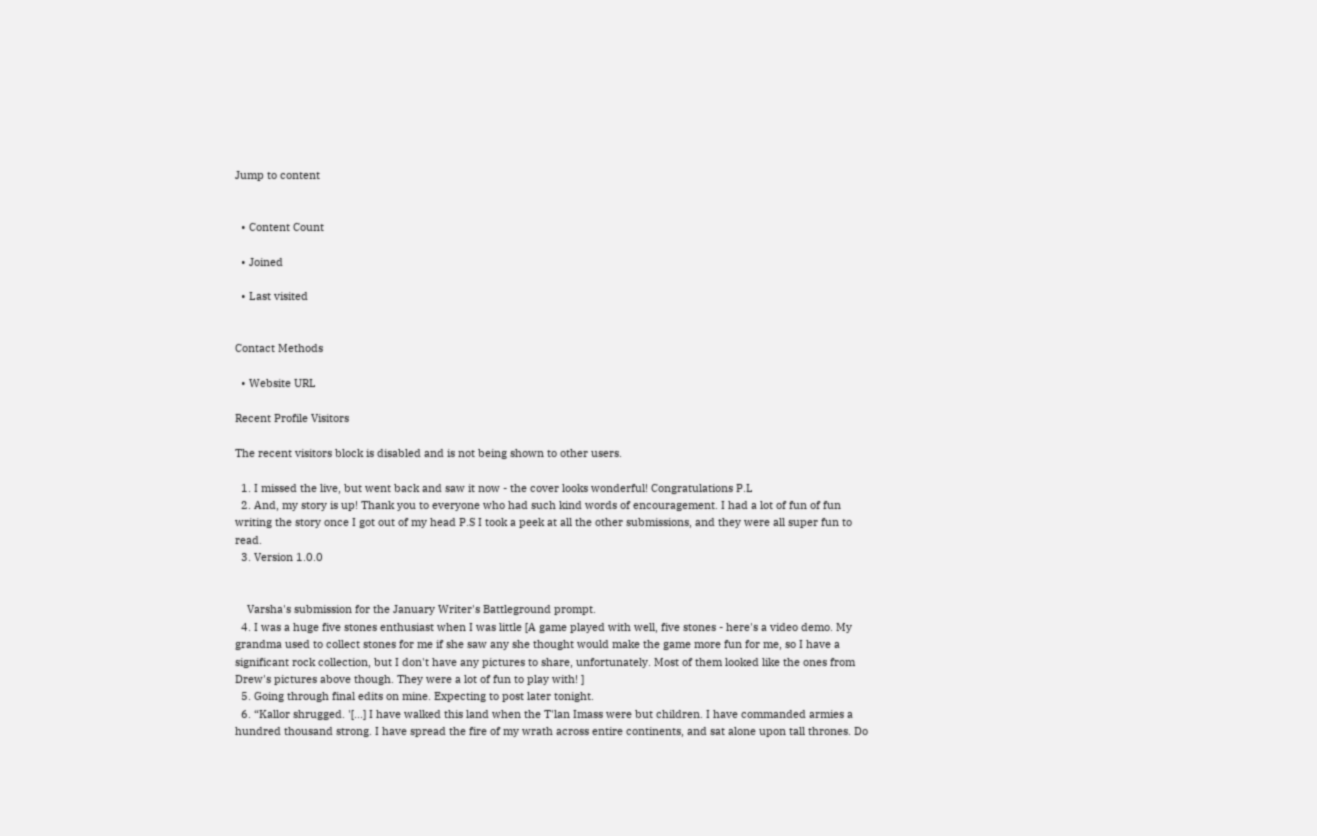Jump to content


  • Content Count

  • Joined

  • Last visited


Contact Methods

  • Website URL

Recent Profile Visitors

The recent visitors block is disabled and is not being shown to other users.

  1. I missed the live, but went back and saw it now - the cover looks wonderful! Congratulations P.L
  2. And, my story is up! Thank you to everyone who had such kind words of encouragement. I had a lot of fun of fun writing the story once I got out of my head P.S I took a peek at all the other submissions, and they were all super fun to read.
  3. Version 1.0.0


    Varsha's submission for the January Writer's Battleground prompt.
  4. I was a huge five stones enthusiast when I was little [A game played with well, five stones - here's a video demo. My grandma used to collect stones for me if she saw any she thought would make the game more fun for me, so I have a significant rock collection, but I don't have any pictures to share, unfortunately. Most of them looked like the ones from Drew's pictures above though. They were a lot of fun to play with! ]
  5. Going through final edits on mine. Expecting to post later tonight.
  6. “Kallor shrugged. '[...] I have walked this land when the T'lan Imass were but children. I have commanded armies a hundred thousand strong. I have spread the fire of my wrath across entire continents, and sat alone upon tall thrones. Do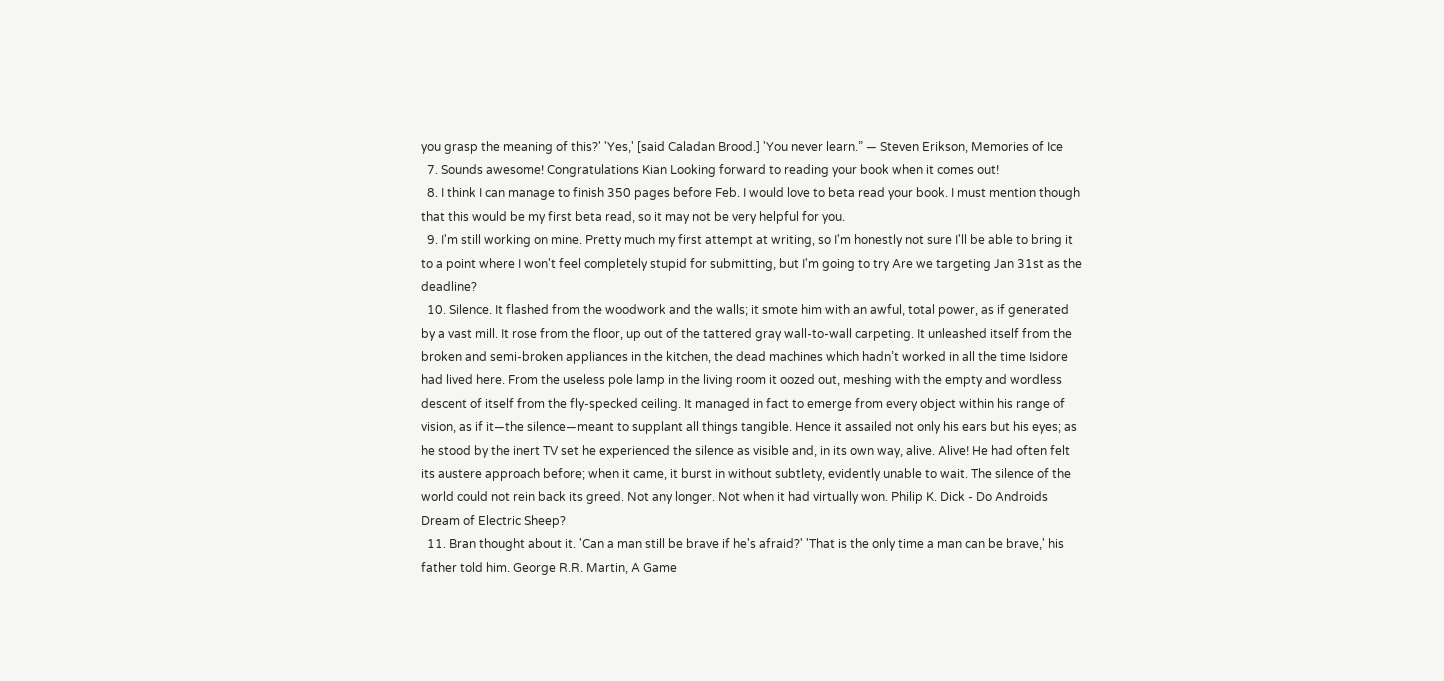you grasp the meaning of this?' 'Yes,' [said Caladan Brood.] 'You never learn.” ― Steven Erikson, Memories of Ice
  7. Sounds awesome! Congratulations Kian Looking forward to reading your book when it comes out!
  8. I think I can manage to finish 350 pages before Feb. I would love to beta read your book. I must mention though that this would be my first beta read, so it may not be very helpful for you.
  9. I'm still working on mine. Pretty much my first attempt at writing, so I'm honestly not sure I'll be able to bring it to a point where I won't feel completely stupid for submitting, but I'm going to try Are we targeting Jan 31st as the deadline?
  10. Silence. It flashed from the woodwork and the walls; it smote him with an awful, total power, as if generated by a vast mill. It rose from the floor, up out of the tattered gray wall-to-wall carpeting. It unleashed itself from the broken and semi-broken appliances in the kitchen, the dead machines which hadn’t worked in all the time Isidore had lived here. From the useless pole lamp in the living room it oozed out, meshing with the empty and wordless descent of itself from the fly-specked ceiling. It managed in fact to emerge from every object within his range of vision, as if it—the silence—meant to supplant all things tangible. Hence it assailed not only his ears but his eyes; as he stood by the inert TV set he experienced the silence as visible and, in its own way, alive. Alive! He had often felt its austere approach before; when it came, it burst in without subtlety, evidently unable to wait. The silence of the world could not rein back its greed. Not any longer. Not when it had virtually won. Philip K. Dick - Do Androids Dream of Electric Sheep?
  11. Bran thought about it. 'Can a man still be brave if he's afraid?' 'That is the only time a man can be brave,' his father told him. George R.R. Martin, A Game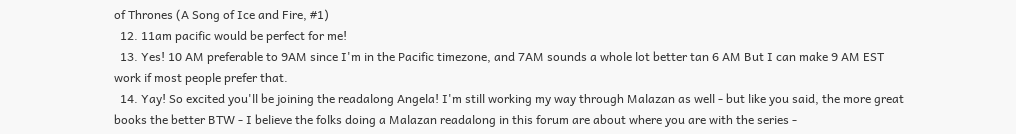of Thrones (A Song of Ice and Fire, #1)
  12. 11am pacific would be perfect for me!
  13. Yes! 10 AM preferable to 9AM since I'm in the Pacific timezone, and 7AM sounds a whole lot better tan 6 AM But I can make 9 AM EST work if most people prefer that.
  14. Yay! So excited you'll be joining the readalong Angela! I'm still working my way through Malazan as well - but like you said, the more great books the better BTW - I believe the folks doing a Malazan readalong in this forum are about where you are with the series -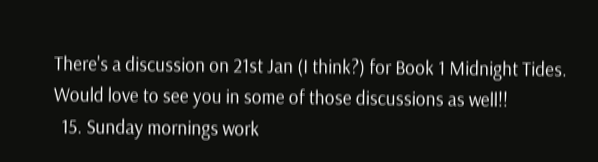There's a discussion on 21st Jan (I think?) for Book 1 Midnight Tides. Would love to see you in some of those discussions as well!!
  15. Sunday mornings work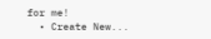for me!
  • Create New...